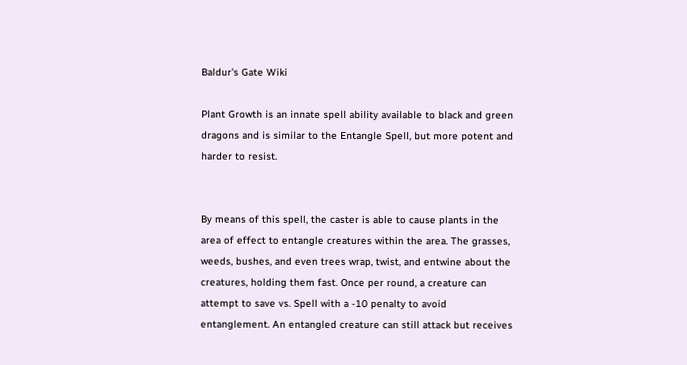Baldur's Gate Wiki

Plant Growth is an innate spell ability available to black and green dragons and is similar to the Entangle Spell, but more potent and harder to resist.


By means of this spell, the caster is able to cause plants in the area of effect to entangle creatures within the area. The grasses, weeds, bushes, and even trees wrap, twist, and entwine about the creatures, holding them fast. Once per round, a creature can attempt to save vs. Spell with a -10 penalty to avoid entanglement. An entangled creature can still attack but receives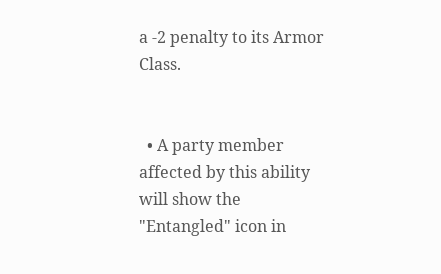a -2 penalty to its Armor Class.


  • A party member affected by this ability will show the "Entangled" icon in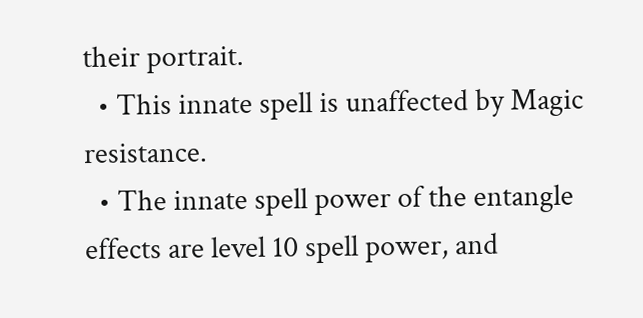their portrait.
  • This innate spell is unaffected by Magic resistance.
  • The innate spell power of the entangle effects are level 10 spell power, and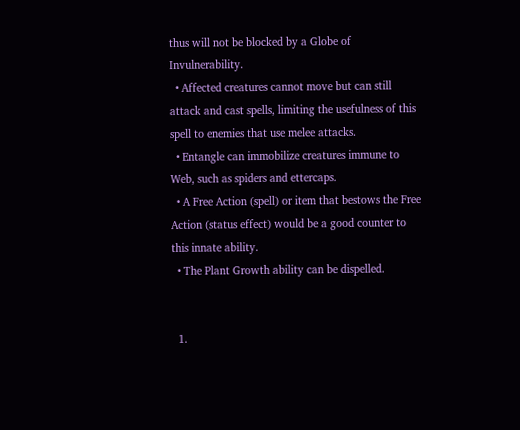thus will not be blocked by a Globe of Invulnerability.
  • Affected creatures cannot move but can still attack and cast spells, limiting the usefulness of this spell to enemies that use melee attacks.
  • Entangle can immobilize creatures immune to Web, such as spiders and ettercaps.
  • A Free Action (spell) or item that bestows the Free Action (status effect) would be a good counter to this innate ability.
  • The Plant Growth ability can be dispelled.


  1.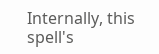Internally, this spell's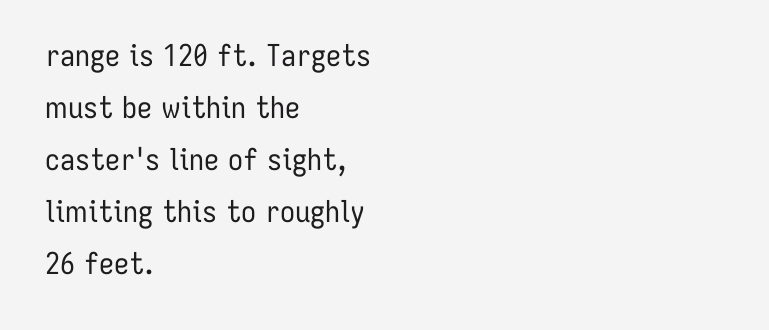range is 120 ft. Targets must be within the caster's line of sight, limiting this to roughly 26 feet.